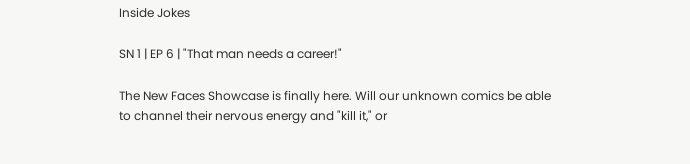Inside Jokes

SN 1 | EP 6 | "That man needs a career!"

The New Faces Showcase is finally here. Will our unknown comics be able to channel their nervous energy and "kill it," or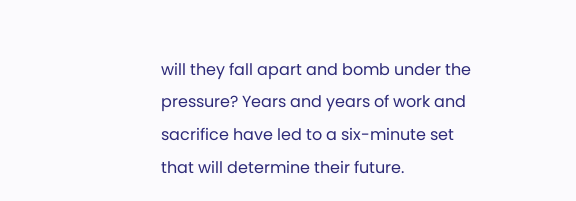will they fall apart and bomb under the pressure? Years and years of work and sacrifice have led to a six-minute set that will determine their future.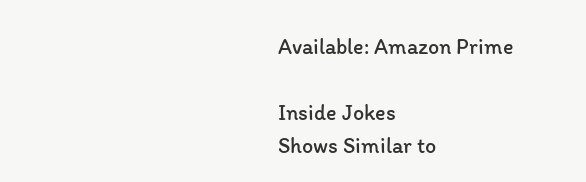Available: Amazon Prime

Inside Jokes
Shows Similar to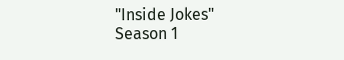"Inside Jokes"
Season 1